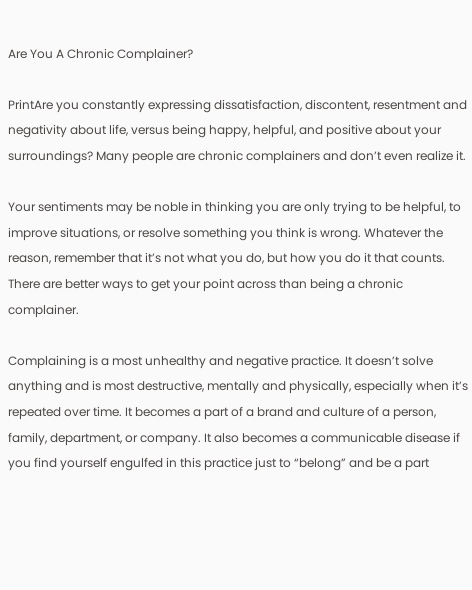Are You A Chronic Complainer?

PrintAre you constantly expressing dissatisfaction, discontent, resentment and negativity about life, versus being happy, helpful, and positive about your surroundings? Many people are chronic complainers and don’t even realize it.

Your sentiments may be noble in thinking you are only trying to be helpful, to improve situations, or resolve something you think is wrong. Whatever the reason, remember that it’s not what you do, but how you do it that counts. There are better ways to get your point across than being a chronic complainer.

Complaining is a most unhealthy and negative practice. It doesn’t solve anything and is most destructive, mentally and physically, especially when it’s repeated over time. It becomes a part of a brand and culture of a person, family, department, or company. It also becomes a communicable disease if you find yourself engulfed in this practice just to “belong” and be a part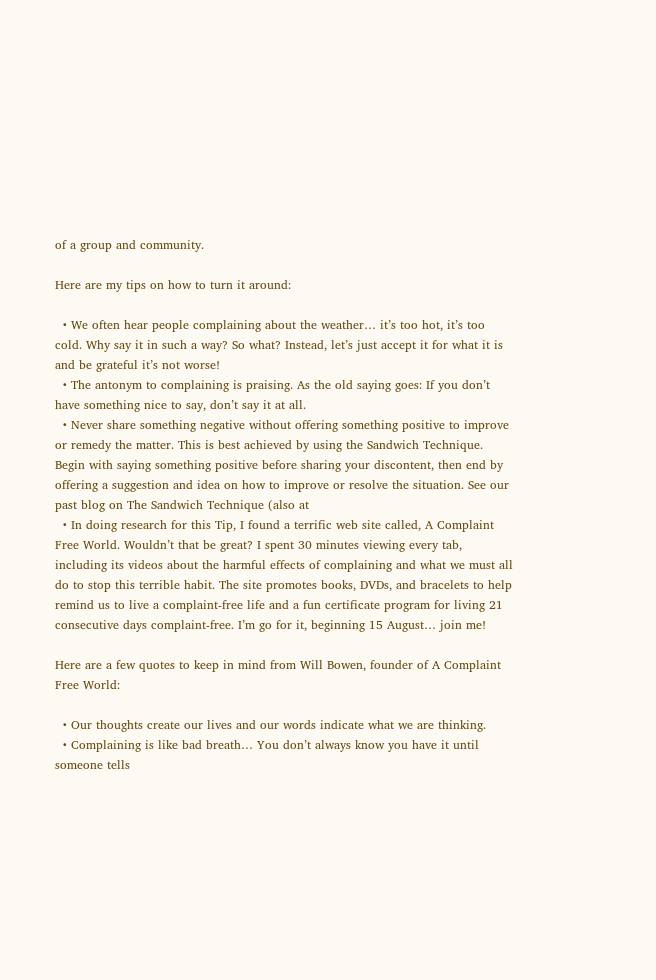of a group and community.

Here are my tips on how to turn it around:

  • We often hear people complaining about the weather… it’s too hot, it’s too cold. Why say it in such a way? So what? Instead, let’s just accept it for what it is and be grateful it’s not worse!
  • The antonym to complaining is praising. As the old saying goes: If you don’t have something nice to say, don’t say it at all.
  • Never share something negative without offering something positive to improve or remedy the matter. This is best achieved by using the Sandwich Technique. Begin with saying something positive before sharing your discontent, then end by offering a suggestion and idea on how to improve or resolve the situation. See our past blog on The Sandwich Technique (also at
  • In doing research for this Tip, I found a terrific web site called, A Complaint Free World. Wouldn’t that be great? I spent 30 minutes viewing every tab, including its videos about the harmful effects of complaining and what we must all do to stop this terrible habit. The site promotes books, DVDs, and bracelets to help remind us to live a complaint-free life and a fun certificate program for living 21 consecutive days complaint-free. I’m go for it, beginning 15 August… join me!

Here are a few quotes to keep in mind from Will Bowen, founder of A Complaint Free World:

  • Our thoughts create our lives and our words indicate what we are thinking.
  • Complaining is like bad breath… You don’t always know you have it until someone tells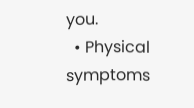you.
  • Physical symptoms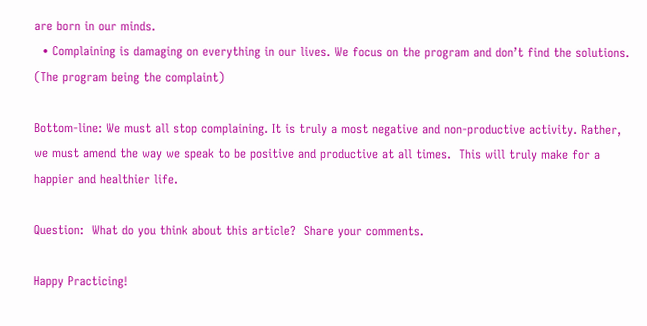are born in our minds.
  • Complaining is damaging on everything in our lives. We focus on the program and don’t find the solutions. (The program being the complaint)

Bottom-line: We must all stop complaining. It is truly a most negative and non-productive activity. Rather, we must amend the way we speak to be positive and productive at all times.  This will truly make for a happier and healthier life.

Question:  What do you think about this article?  Share your comments.

Happy Practicing!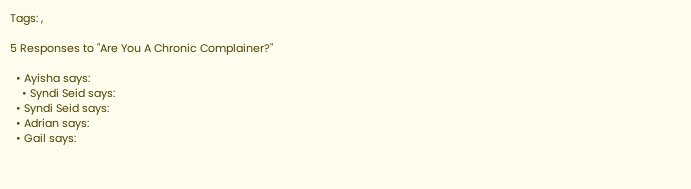Tags: ,

5 Responses to "Are You A Chronic Complainer?"

  • Ayisha says:
    • Syndi Seid says:
  • Syndi Seid says:
  • Adrian says:
  • Gail says: